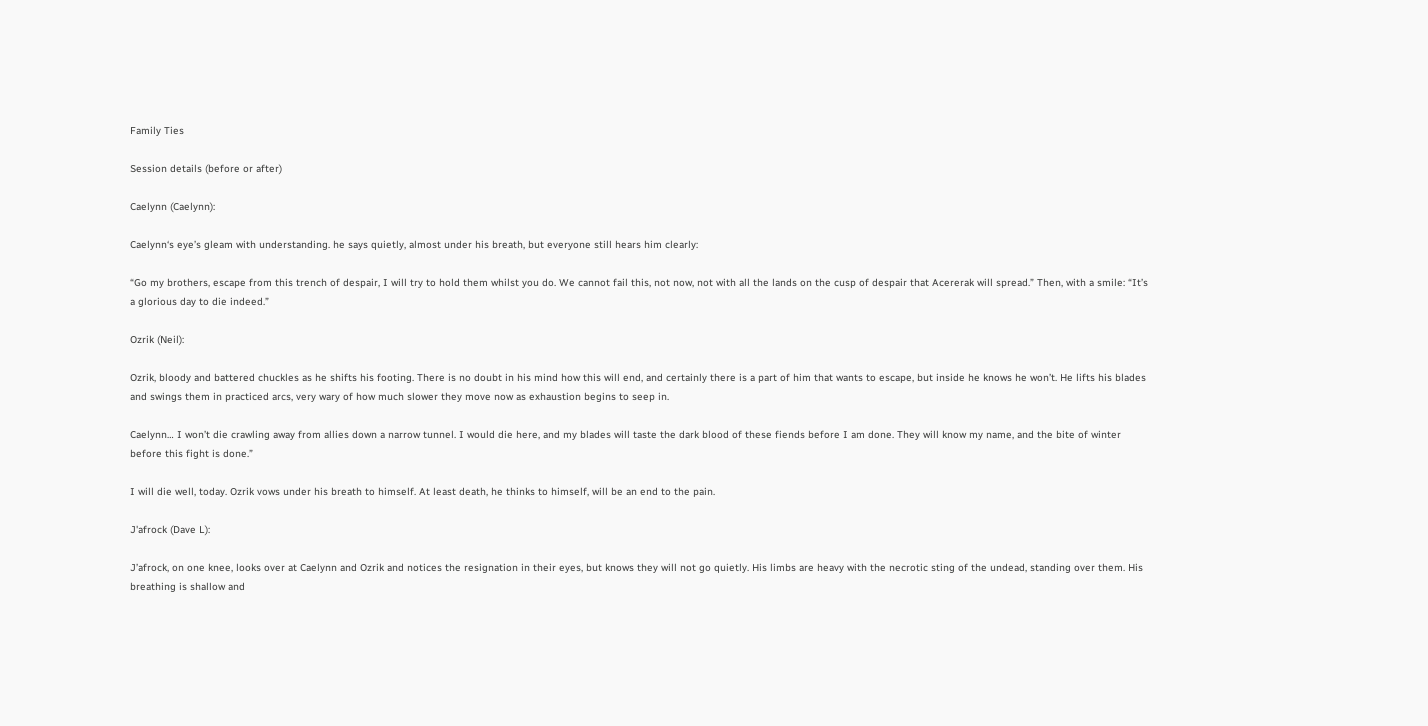Family Ties

Session details (before or after)

Caelynn (Caelynn):

Caelynn‘s eye’s gleam with understanding. he says quietly, almost under his breath, but everyone still hears him clearly:

“Go my brothers, escape from this trench of despair, I will try to hold them whilst you do. We cannot fail this, not now, not with all the lands on the cusp of despair that Acererak will spread.” Then, with a smile: “It’s a glorious day to die indeed.”

Ozrik (Neil):

Ozrik, bloody and battered chuckles as he shifts his footing. There is no doubt in his mind how this will end, and certainly there is a part of him that wants to escape, but inside he knows he won’t. He lifts his blades and swings them in practiced arcs, very wary of how much slower they move now as exhaustion begins to seep in.

Caelynn… I won’t die crawling away from allies down a narrow tunnel. I would die here, and my blades will taste the dark blood of these fiends before I am done. They will know my name, and the bite of winter before this fight is done.”

I will die well, today. Ozrik vows under his breath to himself. At least death, he thinks to himself, will be an end to the pain.

J'afrock (Dave L):

J’afrock, on one knee, looks over at Caelynn and Ozrik and notices the resignation in their eyes, but knows they will not go quietly. His limbs are heavy with the necrotic sting of the undead, standing over them. His breathing is shallow and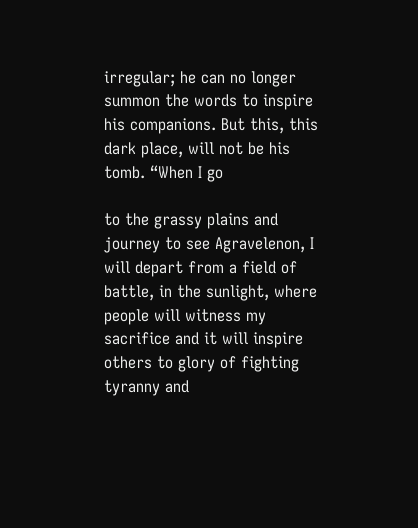irregular; he can no longer summon the words to inspire his companions. But this, this dark place, will not be his tomb. “When I go

to the grassy plains and journey to see Agravelenon, I will depart from a field of battle, in the sunlight, where people will witness my sacrifice and it will inspire others to glory of fighting tyranny and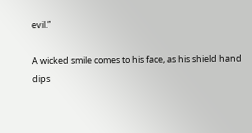evil.”

A wicked smile comes to his face, as his shield hand dips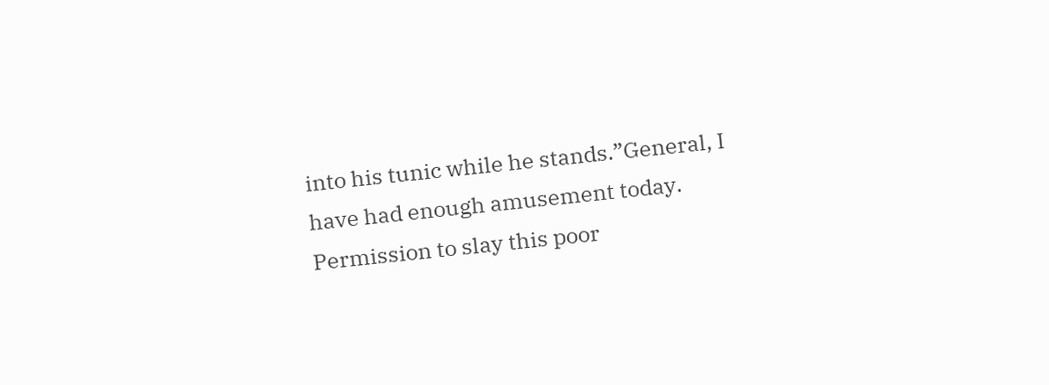into his tunic while he stands.”General, I have had enough amusement today. Permission to slay this poor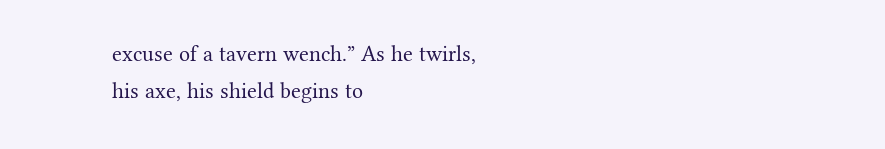excuse of a tavern wench.” As he twirls, his axe, his shield begins to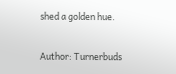shed a golden hue.

Author: Turnerbuds